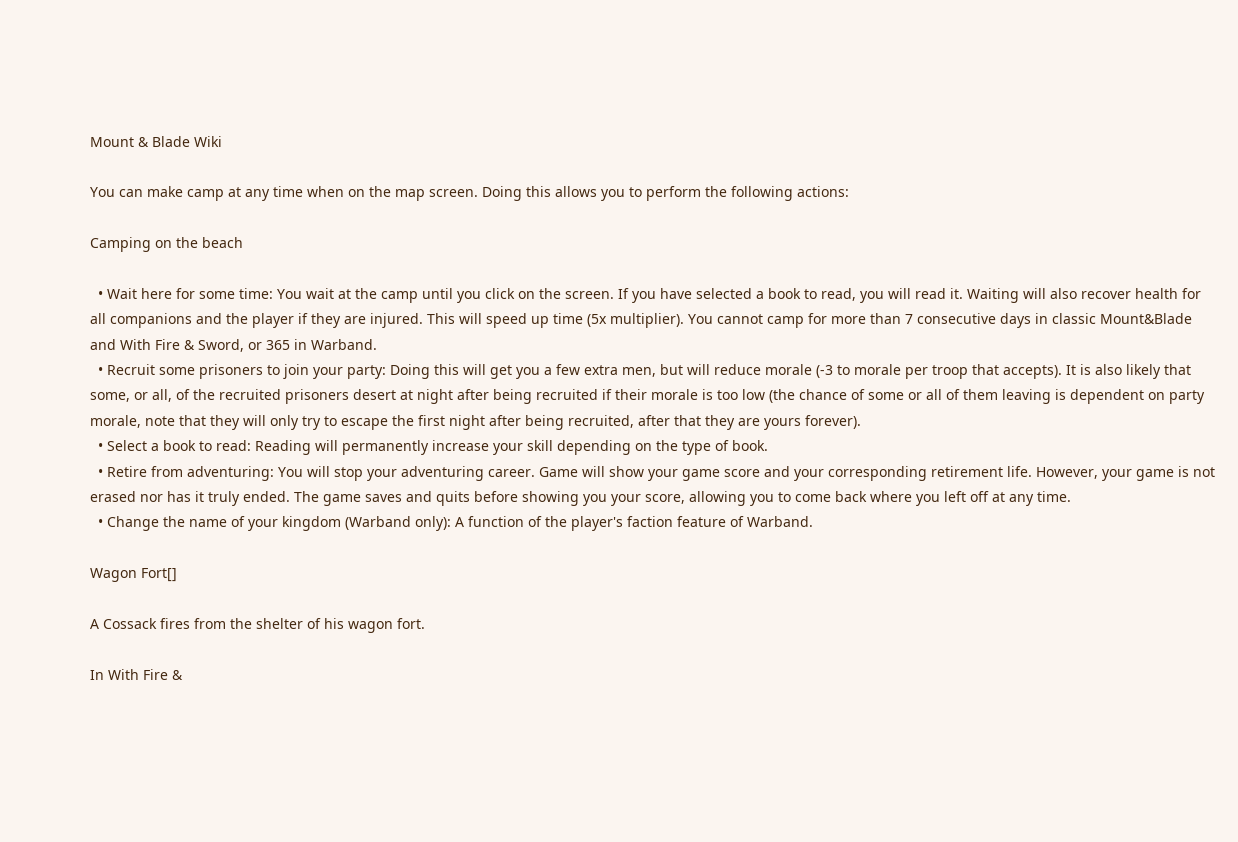Mount & Blade Wiki

You can make camp at any time when on the map screen. Doing this allows you to perform the following actions:

Camping on the beach

  • Wait here for some time: You wait at the camp until you click on the screen. If you have selected a book to read, you will read it. Waiting will also recover health for all companions and the player if they are injured. This will speed up time (5x multiplier). You cannot camp for more than 7 consecutive days in classic Mount&Blade and With Fire & Sword, or 365 in Warband.
  • Recruit some prisoners to join your party: Doing this will get you a few extra men, but will reduce morale (-3 to morale per troop that accepts). It is also likely that some, or all, of the recruited prisoners desert at night after being recruited if their morale is too low (the chance of some or all of them leaving is dependent on party morale, note that they will only try to escape the first night after being recruited, after that they are yours forever).
  • Select a book to read: Reading will permanently increase your skill depending on the type of book.
  • Retire from adventuring: You will stop your adventuring career. Game will show your game score and your corresponding retirement life. However, your game is not erased nor has it truly ended. The game saves and quits before showing you your score, allowing you to come back where you left off at any time.
  • Change the name of your kingdom (Warband only): A function of the player's faction feature of Warband.

Wagon Fort[]

A Cossack fires from the shelter of his wagon fort.

In With Fire &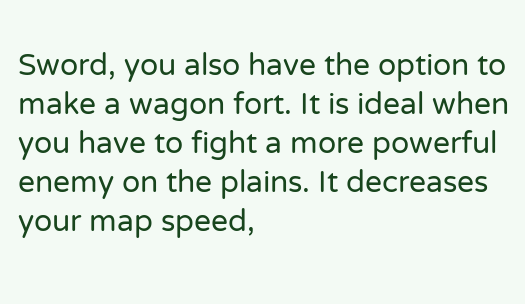Sword, you also have the option to make a wagon fort. It is ideal when you have to fight a more powerful enemy on the plains. It decreases your map speed,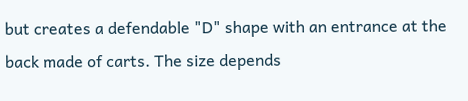but creates a defendable "D" shape with an entrance at the back made of carts. The size depends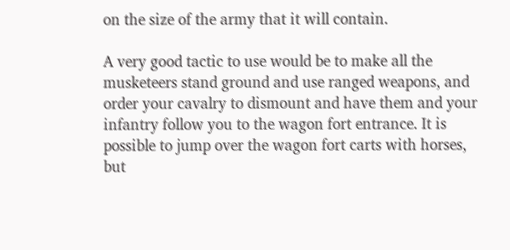on the size of the army that it will contain.

A very good tactic to use would be to make all the musketeers stand ground and use ranged weapons, and order your cavalry to dismount and have them and your infantry follow you to the wagon fort entrance. It is possible to jump over the wagon fort carts with horses, but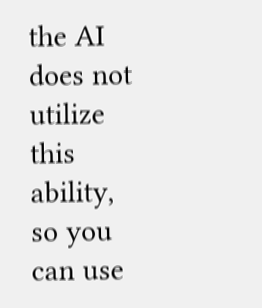the AI does not utilize this ability, so you can use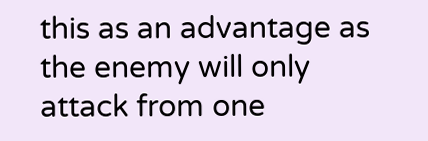this as an advantage as the enemy will only attack from one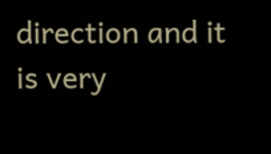direction and it is very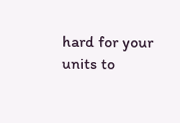hard for your units to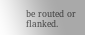be routed or flanked.